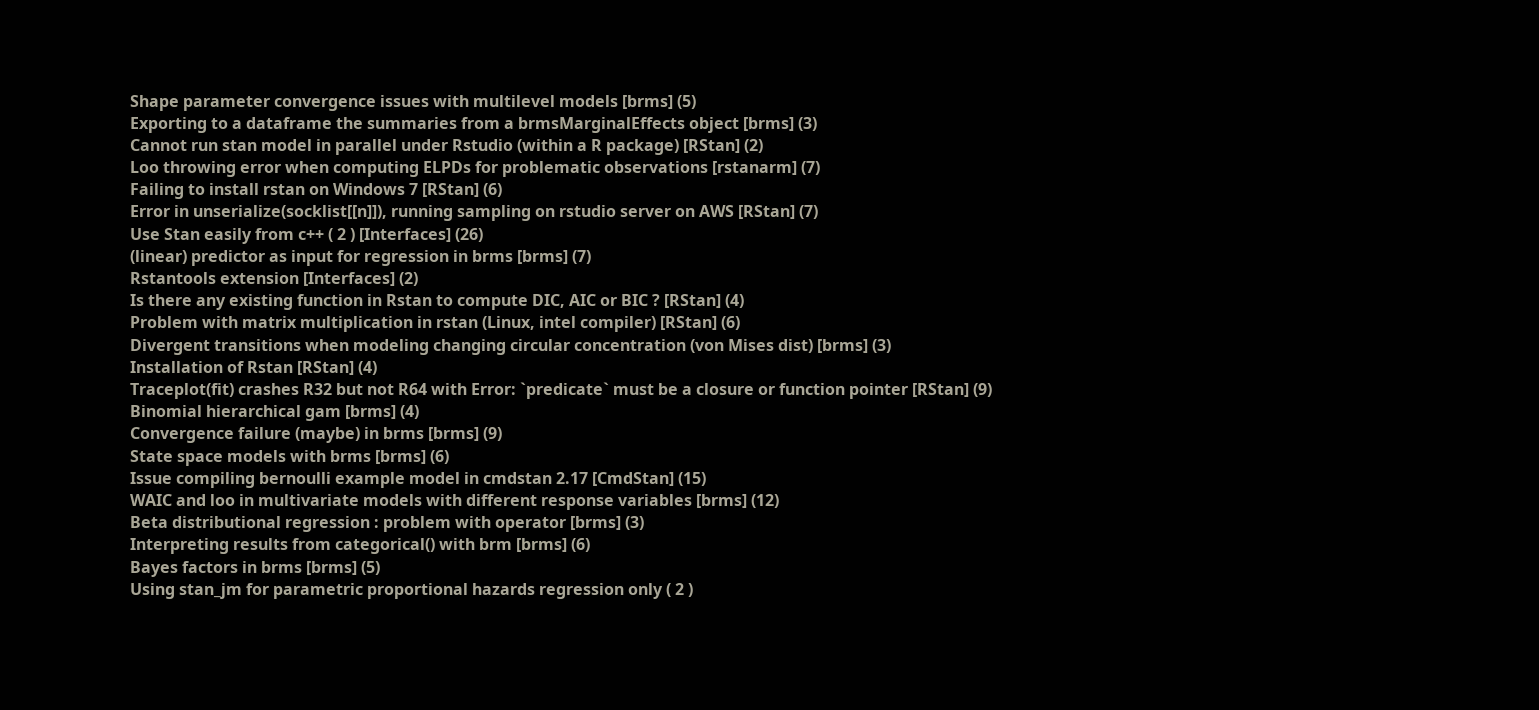Shape parameter convergence issues with multilevel models [brms] (5)
Exporting to a dataframe the summaries from a brmsMarginalEffects object [brms] (3)
Cannot run stan model in parallel under Rstudio (within a R package) [RStan] (2)
Loo throwing error when computing ELPDs for problematic observations [rstanarm] (7)
Failing to install rstan on Windows 7 [RStan] (6)
Error in unserialize(socklist[[n]]), running sampling on rstudio server on AWS [RStan] (7)
Use Stan easily from c++ ( 2 ) [Interfaces] (26)
(linear) predictor as input for regression in brms [brms] (7)
Rstantools extension [Interfaces] (2)
Is there any existing function in Rstan to compute DIC, AIC or BIC ? [RStan] (4)
Problem with matrix multiplication in rstan (Linux, intel compiler) [RStan] (6)
Divergent transitions when modeling changing circular concentration (von Mises dist) [brms] (3)
Installation of Rstan [RStan] (4)
Traceplot(fit) crashes R32 but not R64 with Error: `predicate` must be a closure or function pointer [RStan] (9)
Binomial hierarchical gam [brms] (4)
Convergence failure (maybe) in brms [brms] (9)
State space models with brms [brms] (6)
Issue compiling bernoulli example model in cmdstan 2.17 [CmdStan] (15)
WAIC and loo in multivariate models with different response variables [brms] (12)
Beta distributional regression : problem with operator [brms] (3)
Interpreting results from categorical() with brm [brms] (6)
Bayes factors in brms [brms] (5)
Using stan_jm for parametric proportional hazards regression only ( 2 )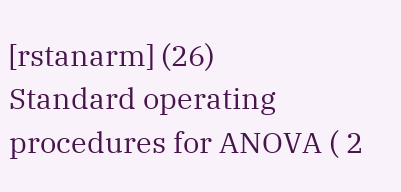[rstanarm] (26)
Standard operating procedures for ANOVA ( 2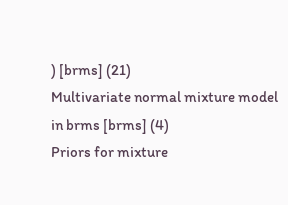) [brms] (21)
Multivariate normal mixture model in brms [brms] (4)
Priors for mixture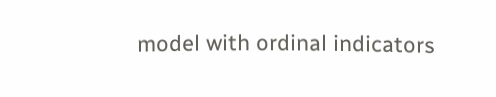model with ordinal indicators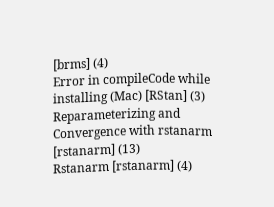[brms] (4)
Error in compileCode while installing (Mac) [RStan] (3)
Reparameterizing and Convergence with rstanarm [rstanarm] (13)
Rstanarm [rstanarm] (4)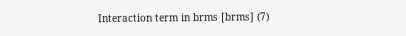Interaction term in brms [brms] (7)